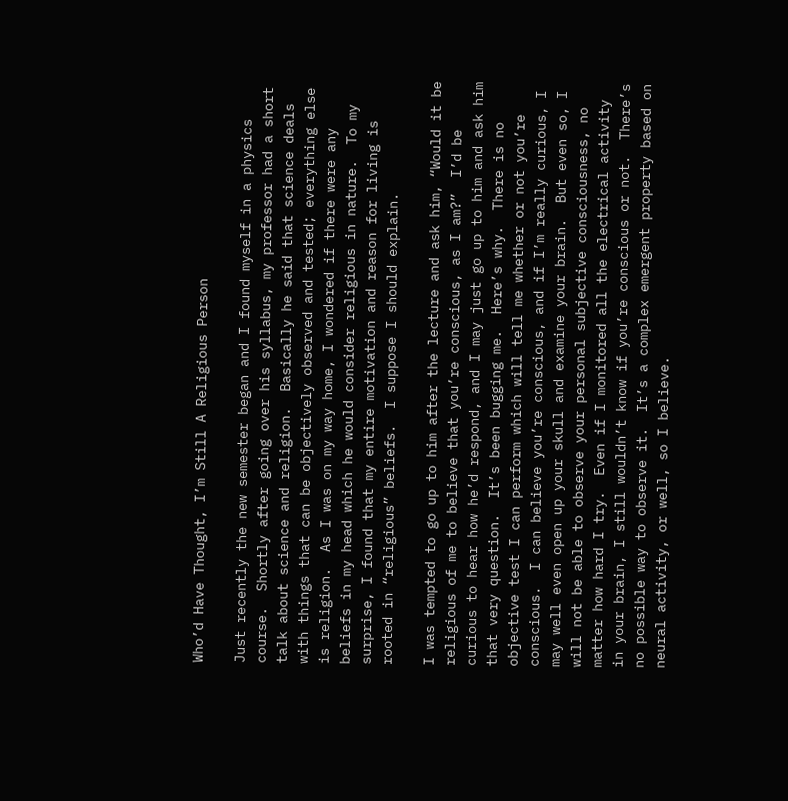Who’d Have Thought, I’m Still A Religious Person

Just recently the new semester began and I found myself in a physics course.  Shortly after going over his syllabus, my professor had a short talk about science and religion.  Basically he said that science deals with things that can be objectively observed and tested; everything else is religion.  As I was on my way home, I wondered if there were any beliefs in my head which he would consider religious in nature.  To my surprise, I found that my entire motivation and reason for living is rooted in “religious” beliefs.  I suppose I should explain.

I was tempted to go up to him after the lecture and ask him, “Would it be religious of me to believe that you’re conscious, as I am?”  I’d be curious to hear how he’d respond, and I may just go up to him and ask him that very question.  It’s been bugging me.  Here’s why.  There is no objective test I can perform which will tell me whether or not you’re conscious.  I can believe you’re conscious, and if I’m really curious, I may well even open up your skull and examine your brain.  But even so, I will not be able to observe your personal subjective consciousness, no matter how hard I try.  Even if I monitored all the electrical activity in your brain, I still wouldn’t know if you’re conscious or not.  There’s no possible way to observe it.  It’s a complex emergent property based on neural activity, or well, so I believe.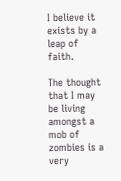I believe it exists by a leap of faith.

The thought that I may be living amongst a mob of zombies is a very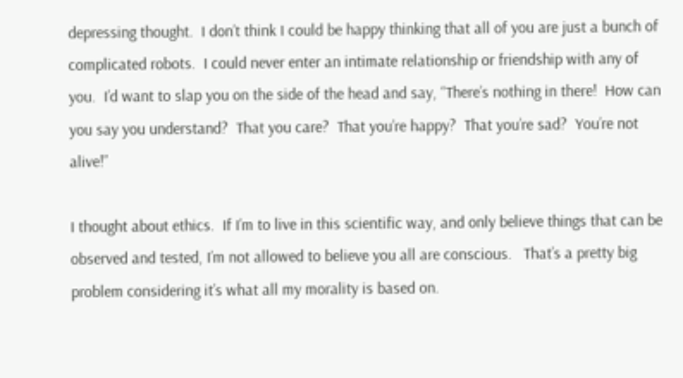depressing thought.  I don’t think I could be happy thinking that all of you are just a bunch of complicated robots.  I could never enter an intimate relationship or friendship with any of you.  I’d want to slap you on the side of the head and say, “There’s nothing in there!  How can you say you understand?  That you care?  That you’re happy?  That you’re sad?  You’re not alive!”

I thought about ethics.  If I’m to live in this scientific way, and only believe things that can be observed and tested, I’m not allowed to believe you all are conscious.   That’s a pretty big problem considering it’s what all my morality is based on.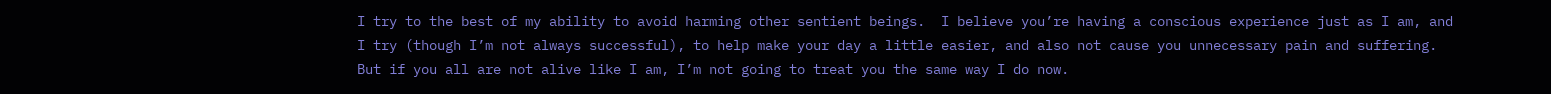I try to the best of my ability to avoid harming other sentient beings.  I believe you’re having a conscious experience just as I am, and I try (though I’m not always successful), to help make your day a little easier, and also not cause you unnecessary pain and suffering.  But if you all are not alive like I am, I’m not going to treat you the same way I do now.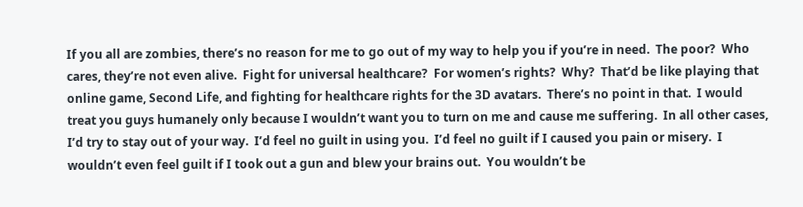If you all are zombies, there’s no reason for me to go out of my way to help you if you’re in need.  The poor?  Who cares, they’re not even alive.  Fight for universal healthcare?  For women’s rights?  Why?  That’d be like playing that online game, Second Life, and fighting for healthcare rights for the 3D avatars.  There’s no point in that.  I would treat you guys humanely only because I wouldn’t want you to turn on me and cause me suffering.  In all other cases, I’d try to stay out of your way.  I’d feel no guilt in using you.  I’d feel no guilt if I caused you pain or misery.  I wouldn’t even feel guilt if I took out a gun and blew your brains out.  You wouldn’t be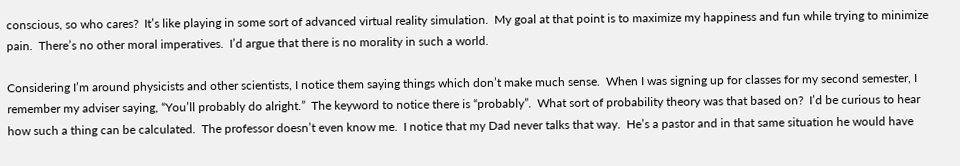conscious, so who cares?  It’s like playing in some sort of advanced virtual reality simulation.  My goal at that point is to maximize my happiness and fun while trying to minimize pain.  There’s no other moral imperatives.  I’d argue that there is no morality in such a world.

Considering I’m around physicists and other scientists, I notice them saying things which don’t make much sense.  When I was signing up for classes for my second semester, I remember my adviser saying, “You’ll probably do alright.”  The keyword to notice there is “probably”.  What sort of probability theory was that based on?  I’d be curious to hear how such a thing can be calculated.  The professor doesn’t even know me.  I notice that my Dad never talks that way.  He’s a pastor and in that same situation he would have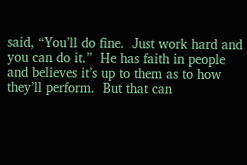said, “You’ll do fine.  Just work hard and you can do it.”  He has faith in people and believes it’s up to them as to how they’ll perform.  But that can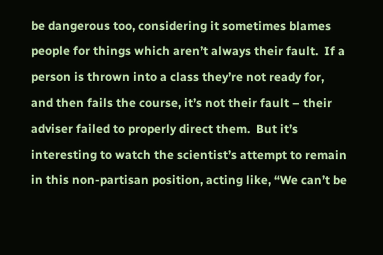be dangerous too, considering it sometimes blames people for things which aren’t always their fault.  If a person is thrown into a class they’re not ready for, and then fails the course, it’s not their fault – their adviser failed to properly direct them.  But it’s interesting to watch the scientist’s attempt to remain in this non-partisan position, acting like, “We can’t be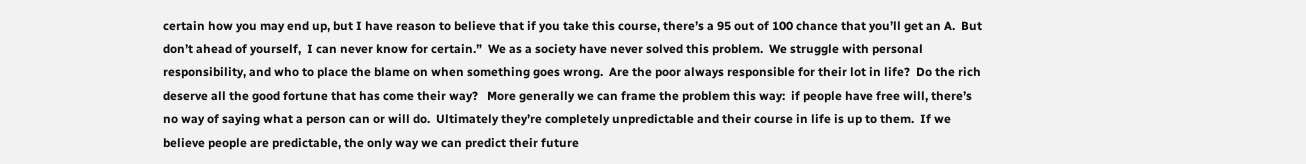certain how you may end up, but I have reason to believe that if you take this course, there’s a 95 out of 100 chance that you’ll get an A.  But don’t ahead of yourself,  I can never know for certain.”  We as a society have never solved this problem.  We struggle with personal responsibility, and who to place the blame on when something goes wrong.  Are the poor always responsible for their lot in life?  Do the rich deserve all the good fortune that has come their way?   More generally we can frame the problem this way:  if people have free will, there’s no way of saying what a person can or will do.  Ultimately they’re completely unpredictable and their course in life is up to them.  If we believe people are predictable, the only way we can predict their future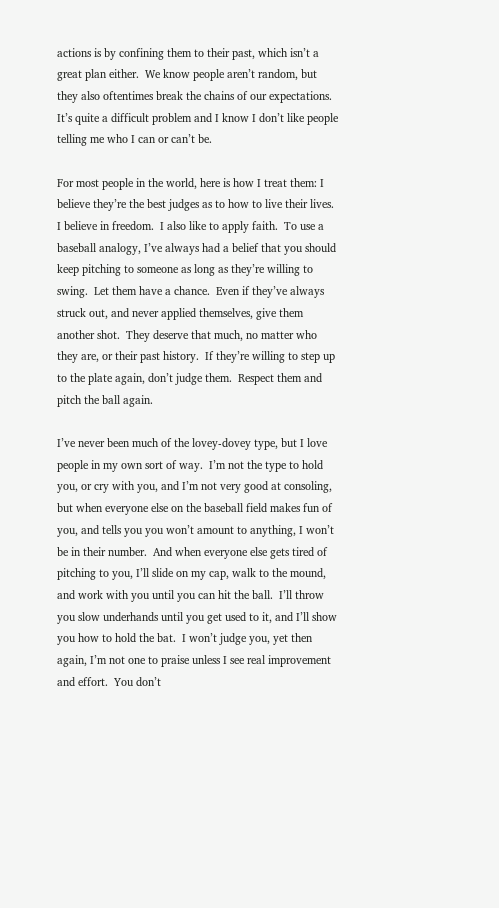actions is by confining them to their past, which isn’t a great plan either.  We know people aren’t random, but they also oftentimes break the chains of our expectations.  It’s quite a difficult problem and I know I don’t like people telling me who I can or can’t be.

For most people in the world, here is how I treat them: I believe they’re the best judges as to how to live their lives.  I believe in freedom.  I also like to apply faith.  To use a baseball analogy, I’ve always had a belief that you should keep pitching to someone as long as they’re willing to swing.  Let them have a chance.  Even if they’ve always struck out, and never applied themselves, give them another shot.  They deserve that much, no matter who they are, or their past history.  If they’re willing to step up to the plate again, don’t judge them.  Respect them and pitch the ball again.

I’ve never been much of the lovey-dovey type, but I love people in my own sort of way.  I’m not the type to hold you, or cry with you, and I’m not very good at consoling, but when everyone else on the baseball field makes fun of you, and tells you you won’t amount to anything, I won’t be in their number.  And when everyone else gets tired of pitching to you, I’ll slide on my cap, walk to the mound, and work with you until you can hit the ball.  I’ll throw you slow underhands until you get used to it, and I’ll show you how to hold the bat.  I won’t judge you, yet then again, I’m not one to praise unless I see real improvement and effort.  You don’t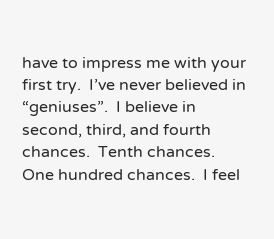have to impress me with your first try.  I’ve never believed in “geniuses”.  I believe in second, third, and fourth chances.  Tenth chances.  One hundred chances.  I feel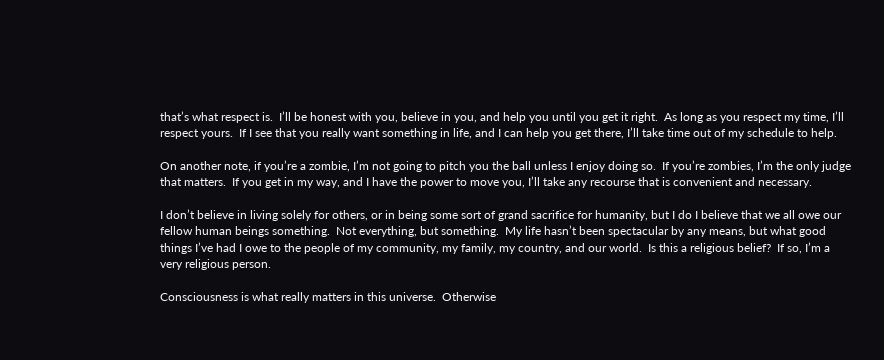that’s what respect is.  I’ll be honest with you, believe in you, and help you until you get it right.  As long as you respect my time, I’ll respect yours.  If I see that you really want something in life, and I can help you get there, I’ll take time out of my schedule to help.

On another note, if you’re a zombie, I’m not going to pitch you the ball unless I enjoy doing so.  If you’re zombies, I’m the only judge that matters.  If you get in my way, and I have the power to move you, I’ll take any recourse that is convenient and necessary.

I don’t believe in living solely for others, or in being some sort of grand sacrifice for humanity, but I do I believe that we all owe our fellow human beings something.  Not everything, but something.  My life hasn’t been spectacular by any means, but what good things I’ve had I owe to the people of my community, my family, my country, and our world.  Is this a religious belief?  If so, I’m a very religious person.

Consciousness is what really matters in this universe.  Otherwise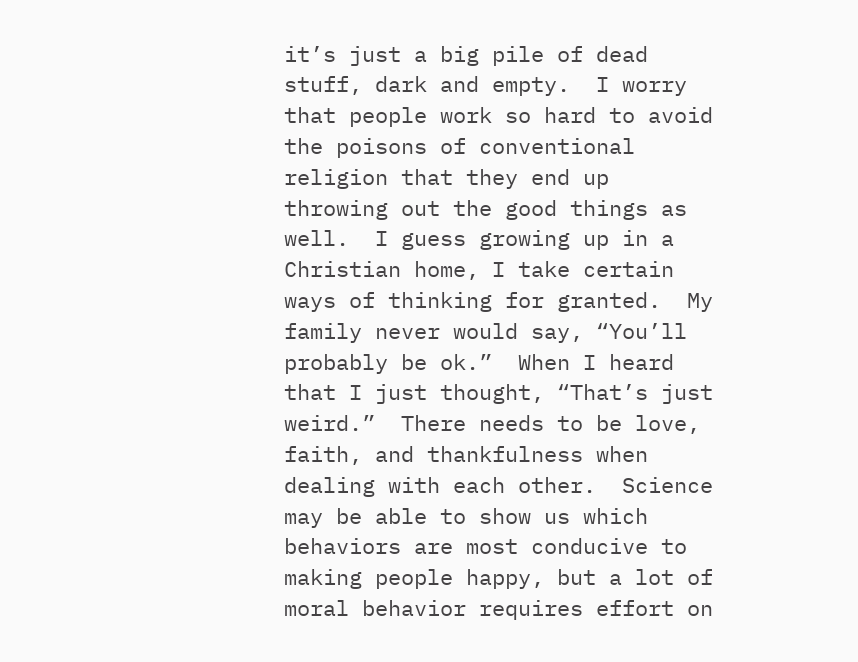it’s just a big pile of dead stuff, dark and empty.  I worry that people work so hard to avoid the poisons of conventional religion that they end up throwing out the good things as well.  I guess growing up in a Christian home, I take certain ways of thinking for granted.  My family never would say, “You’ll probably be ok.”  When I heard that I just thought, “That’s just weird.”  There needs to be love, faith, and thankfulness when dealing with each other.  Science may be able to show us which behaviors are most conducive to making people happy, but a lot of moral behavior requires effort on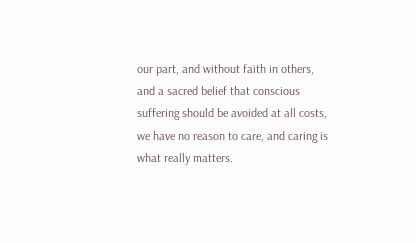our part, and without faith in others, and a sacred belief that conscious suffering should be avoided at all costs, we have no reason to care, and caring is what really matters.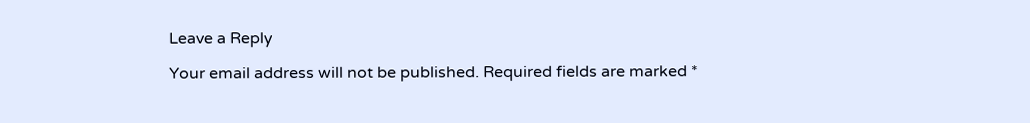Leave a Reply

Your email address will not be published. Required fields are marked *